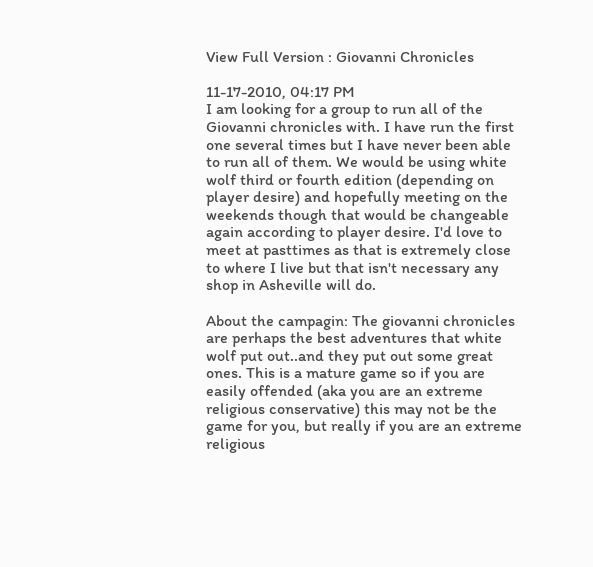View Full Version : Giovanni Chronicles

11-17-2010, 04:17 PM
I am looking for a group to run all of the Giovanni chronicles with. I have run the first one several times but I have never been able to run all of them. We would be using white wolf third or fourth edition (depending on player desire) and hopefully meeting on the weekends though that would be changeable again according to player desire. I'd love to meet at pasttimes as that is extremely close to where I live but that isn't necessary any shop in Asheville will do.

About the campagin: The giovanni chronicles are perhaps the best adventures that white wolf put out..and they put out some great ones. This is a mature game so if you are easily offended (aka you are an extreme religious conservative) this may not be the game for you, but really if you are an extreme religious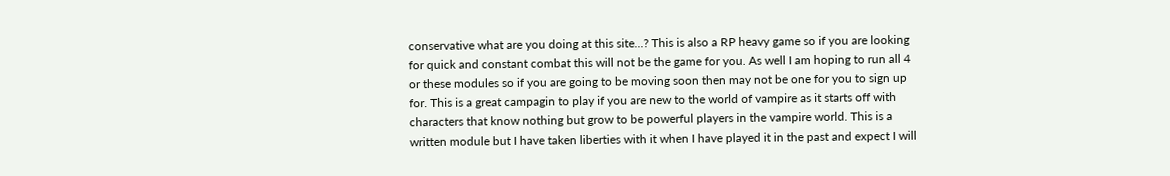conservative what are you doing at this site...? This is also a RP heavy game so if you are looking for quick and constant combat this will not be the game for you. As well I am hoping to run all 4 or these modules so if you are going to be moving soon then may not be one for you to sign up for. This is a great campagin to play if you are new to the world of vampire as it starts off with characters that know nothing but grow to be powerful players in the vampire world. This is a written module but I have taken liberties with it when I have played it in the past and expect I will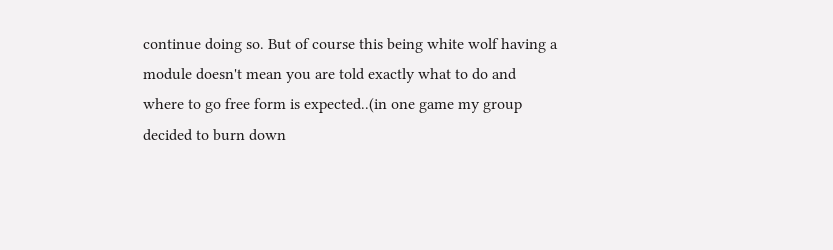continue doing so. But of course this being white wolf having a module doesn't mean you are told exactly what to do and where to go free form is expected..(in one game my group decided to burn down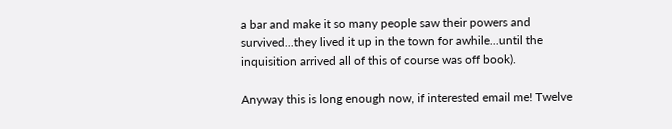a bar and make it so many people saw their powers and survived...they lived it up in the town for awhile...until the inquisition arrived all of this of course was off book).

Anyway this is long enough now, if interested email me! Twelve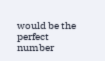would be the perfect number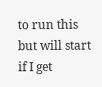to run this but will start if I get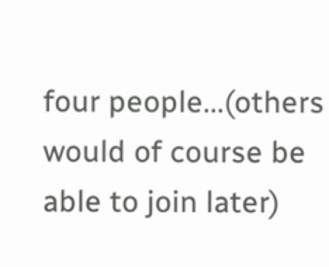four people...(others would of course be able to join later)